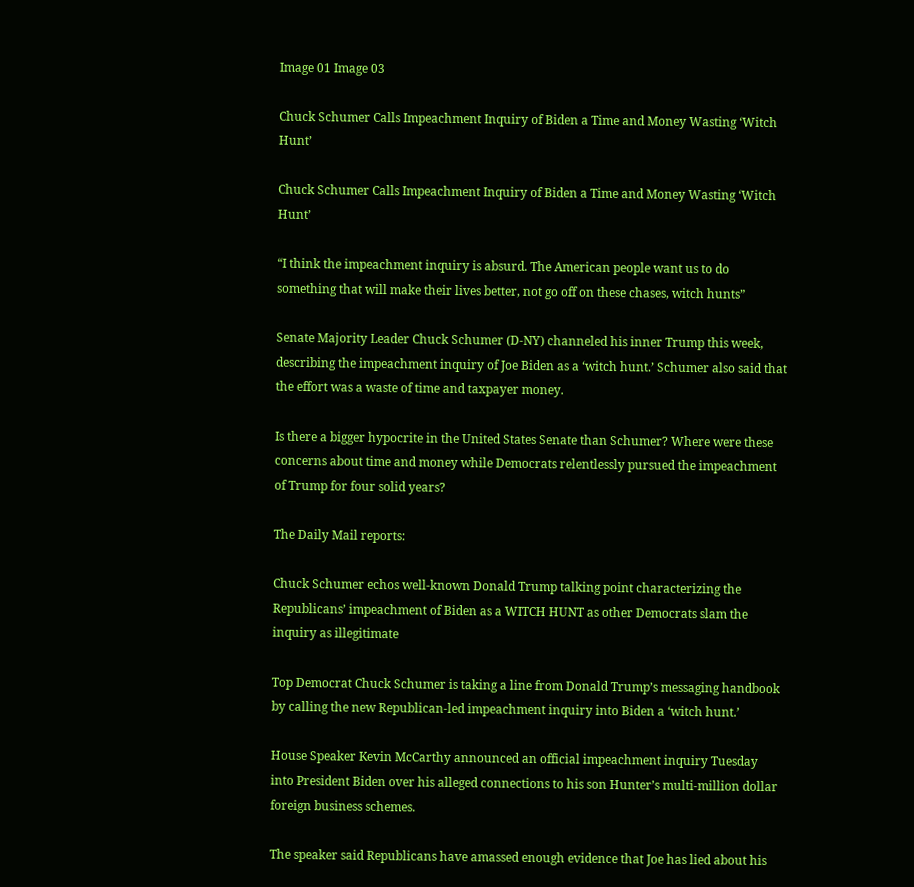Image 01 Image 03

Chuck Schumer Calls Impeachment Inquiry of Biden a Time and Money Wasting ‘Witch Hunt’

Chuck Schumer Calls Impeachment Inquiry of Biden a Time and Money Wasting ‘Witch Hunt’

“I think the impeachment inquiry is absurd. The American people want us to do something that will make their lives better, not go off on these chases, witch hunts”

Senate Majority Leader Chuck Schumer (D-NY) channeled his inner Trump this week, describing the impeachment inquiry of Joe Biden as a ‘witch hunt.’ Schumer also said that the effort was a waste of time and taxpayer money.

Is there a bigger hypocrite in the United States Senate than Schumer? Where were these concerns about time and money while Democrats relentlessly pursued the impeachment of Trump for four solid years?

The Daily Mail reports:

Chuck Schumer echos well-known Donald Trump talking point characterizing the Republicans’ impeachment of Biden as a WITCH HUNT as other Democrats slam the inquiry as illegitimate

Top Democrat Chuck Schumer is taking a line from Donald Trump’s messaging handbook by calling the new Republican-led impeachment inquiry into Biden a ‘witch hunt.’

House Speaker Kevin McCarthy announced an official impeachment inquiry Tuesday into President Biden over his alleged connections to his son Hunter’s multi-million dollar foreign business schemes.

The speaker said Republicans have amassed enough evidence that Joe has lied about his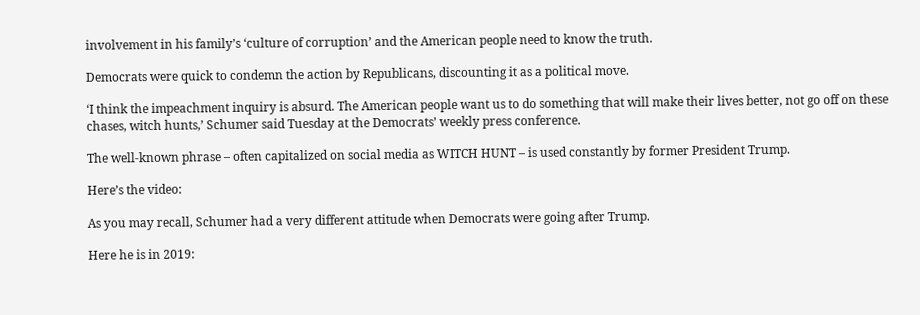involvement in his family’s ‘culture of corruption’ and the American people need to know the truth.

Democrats were quick to condemn the action by Republicans, discounting it as a political move.

‘I think the impeachment inquiry is absurd. The American people want us to do something that will make their lives better, not go off on these chases, witch hunts,’ Schumer said Tuesday at the Democrats’ weekly press conference.

The well-known phrase – often capitalized on social media as WITCH HUNT – is used constantly by former President Trump.

Here’s the video:

As you may recall, Schumer had a very different attitude when Democrats were going after Trump.

Here he is in 2019: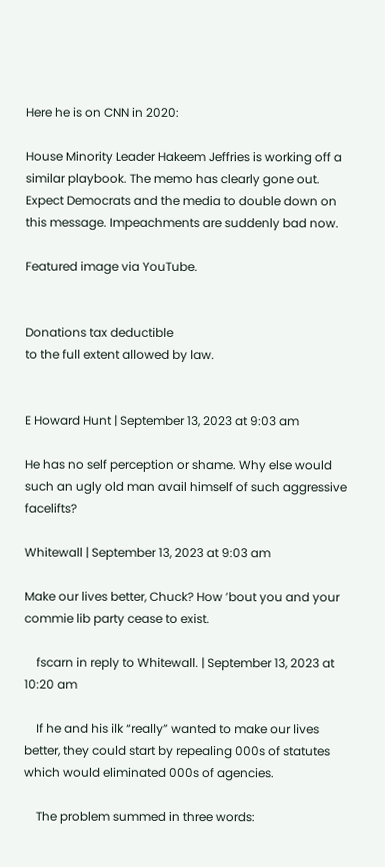Here he is on CNN in 2020:

House Minority Leader Hakeem Jeffries is working off a similar playbook. The memo has clearly gone out. Expect Democrats and the media to double down on this message. Impeachments are suddenly bad now.

Featured image via YouTube.


Donations tax deductible
to the full extent allowed by law.


E Howard Hunt | September 13, 2023 at 9:03 am

He has no self perception or shame. Why else would such an ugly old man avail himself of such aggressive facelifts?

Whitewall | September 13, 2023 at 9:03 am

Make our lives better, Chuck? How ’bout you and your commie lib party cease to exist.

    fscarn in reply to Whitewall. | September 13, 2023 at 10:20 am

    If he and his ilk “really” wanted to make our lives better, they could start by repealing 000s of statutes which would eliminated 000s of agencies.

    The problem summed in three words: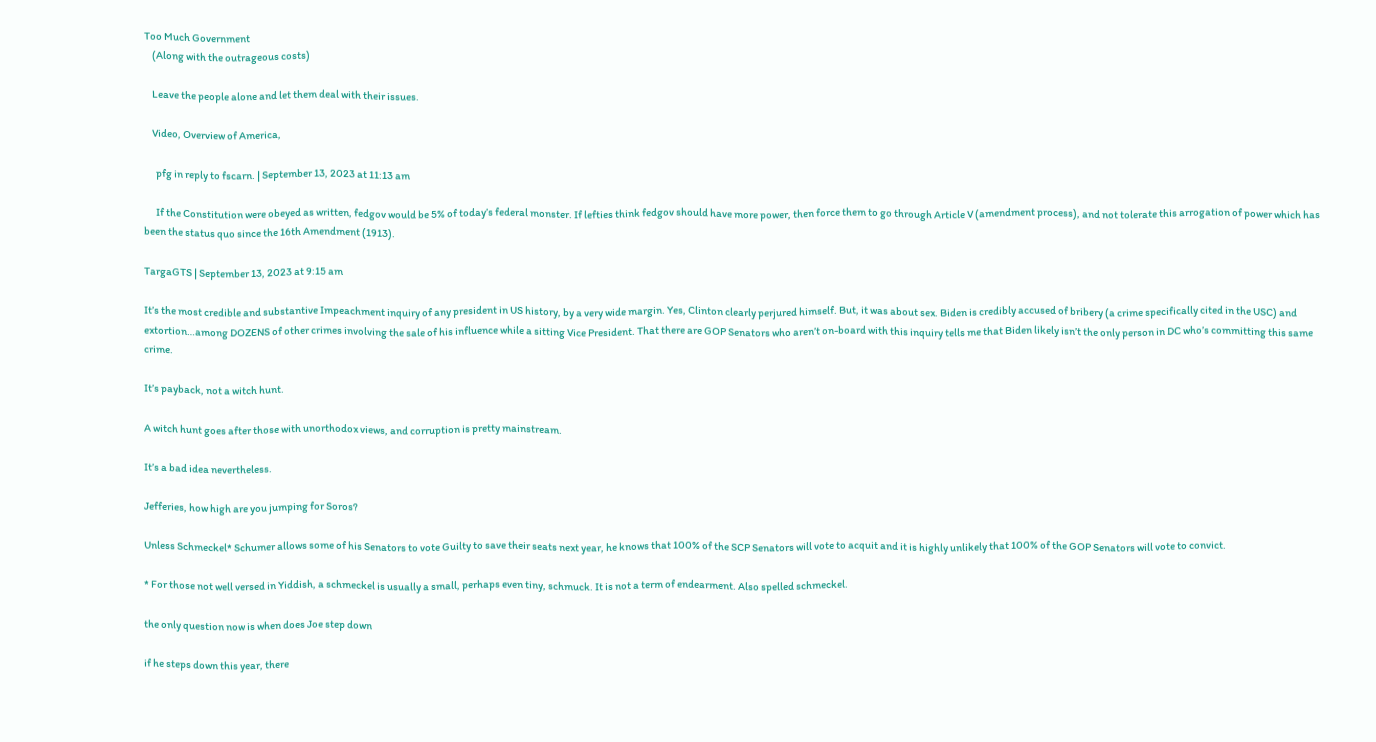Too Much Government
    (Along with the outrageous costs)

    Leave the people alone and let them deal with their issues.

    Video, Overview of America,

      pfg in reply to fscarn. | September 13, 2023 at 11:13 am

      If the Constitution were obeyed as written, fedgov would be 5% of today’s federal monster. If lefties think fedgov should have more power, then force them to go through Article V (amendment process), and not tolerate this arrogation of power which has been the status quo since the 16th Amendment (1913).

TargaGTS | September 13, 2023 at 9:15 am

It’s the most credible and substantive Impeachment inquiry of any president in US history, by a very wide margin. Yes, Clinton clearly perjured himself. But, it was about sex. Biden is credibly accused of bribery (a crime specifically cited in the USC) and extortion…among DOZENS of other crimes involving the sale of his influence while a sitting Vice President. That there are GOP Senators who aren’t on-board with this inquiry tells me that Biden likely isn’t the only person in DC who’s committing this same crime.

It’s payback, not a witch hunt.

A witch hunt goes after those with unorthodox views, and corruption is pretty mainstream.

It’s a bad idea nevertheless.

Jefferies, how high are you jumping for Soros?

Unless Schmeckel* Schumer allows some of his Senators to vote Guilty to save their seats next year, he knows that 100% of the SCP Senators will vote to acquit and it is highly unlikely that 100% of the GOP Senators will vote to convict.

* For those not well versed in Yiddish, a schmeckel is usually a small, perhaps even tiny, schmuck. It is not a term of endearment. Also spelled schmeckel.

the only question now is when does Joe step down

if he steps down this year, there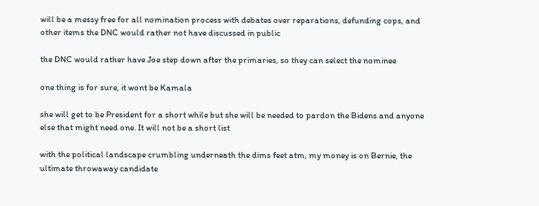will be a messy free for all nomination process with debates over reparations, defunding cops, and other items the DNC would rather not have discussed in public

the DNC would rather have Joe step down after the primaries, so they can select the nominee

one thing is for sure, it wont be Kamala

she will get to be President for a short while but she will be needed to pardon the Bidens and anyone else that might need one. It will not be a short list

with the political landscape crumbling underneath the dims feet atm, my money is on Bernie, the ultimate throwaway candidate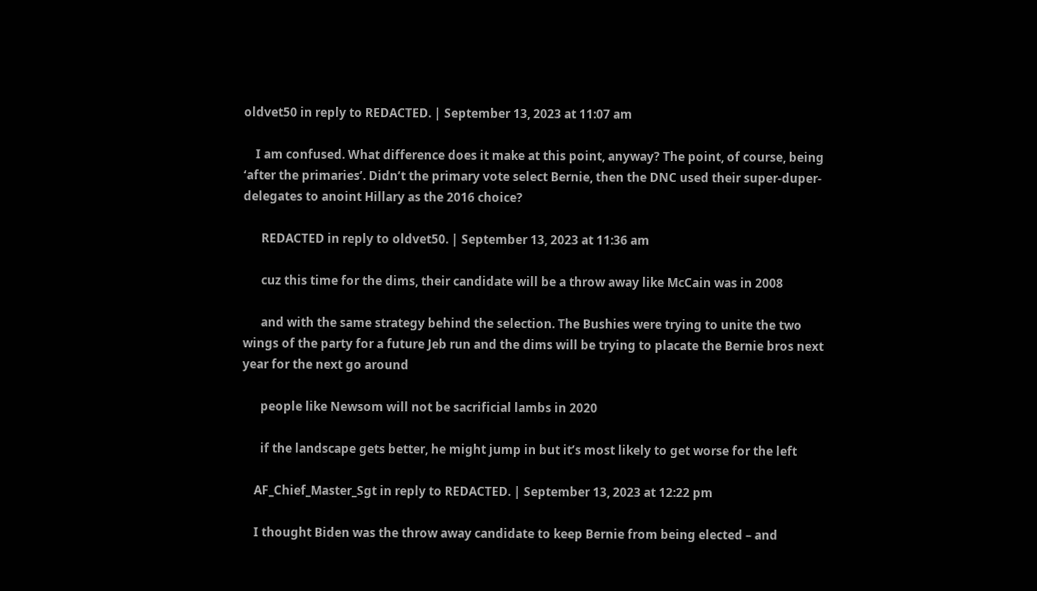oldvet50 in reply to REDACTED. | September 13, 2023 at 11:07 am

    I am confused. What difference does it make at this point, anyway? The point, of course, being ‘after the primaries’. Didn’t the primary vote select Bernie, then the DNC used their super-duper-delegates to anoint Hillary as the 2016 choice?

      REDACTED in reply to oldvet50. | September 13, 2023 at 11:36 am

      cuz this time for the dims, their candidate will be a throw away like McCain was in 2008

      and with the same strategy behind the selection. The Bushies were trying to unite the two wings of the party for a future Jeb run and the dims will be trying to placate the Bernie bros next year for the next go around

      people like Newsom will not be sacrificial lambs in 2020

      if the landscape gets better, he might jump in but it’s most likely to get worse for the left

    AF_Chief_Master_Sgt in reply to REDACTED. | September 13, 2023 at 12:22 pm

    I thought Biden was the throw away candidate to keep Bernie from being elected – and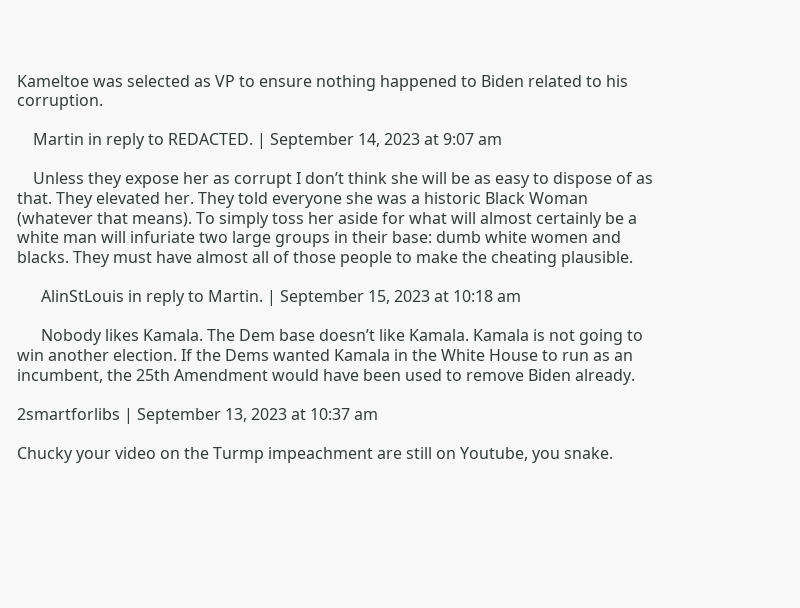Kameltoe was selected as VP to ensure nothing happened to Biden related to his corruption.

    Martin in reply to REDACTED. | September 14, 2023 at 9:07 am

    Unless they expose her as corrupt I don’t think she will be as easy to dispose of as that. They elevated her. They told everyone she was a historic Black Woman (whatever that means). To simply toss her aside for what will almost certainly be a white man will infuriate two large groups in their base: dumb white women and blacks. They must have almost all of those people to make the cheating plausible.

      AlinStLouis in reply to Martin. | September 15, 2023 at 10:18 am

      Nobody likes Kamala. The Dem base doesn’t like Kamala. Kamala is not going to win another election. If the Dems wanted Kamala in the White House to run as an incumbent, the 25th Amendment would have been used to remove Biden already.

2smartforlibs | September 13, 2023 at 10:37 am

Chucky your video on the Turmp impeachment are still on Youtube, you snake.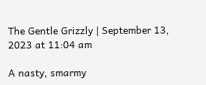The Gentle Grizzly | September 13, 2023 at 11:04 am

A nasty, smarmy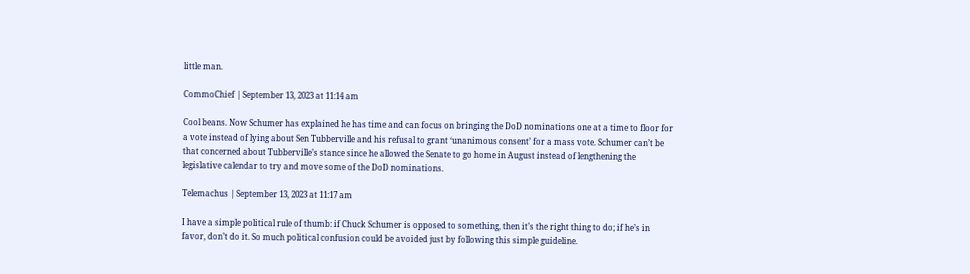little man.

CommoChief | September 13, 2023 at 11:14 am

Cool beans. Now Schumer has explained he has time and can focus on bringing the DoD nominations one at a time to floor for a vote instead of lying about Sen Tubberville and his refusal to grant ‘unanimous consent’ for a mass vote. Schumer can’t be that concerned about Tubberville’s stance since he allowed the Senate to go home in August instead of lengthening the legislative calendar to try and move some of the DoD nominations.

Telemachus | September 13, 2023 at 11:17 am

I have a simple political rule of thumb: if Chuck Schumer is opposed to something, then it’s the right thing to do; if he’s in favor, don’t do it. So much political confusion could be avoided just by following this simple guideline.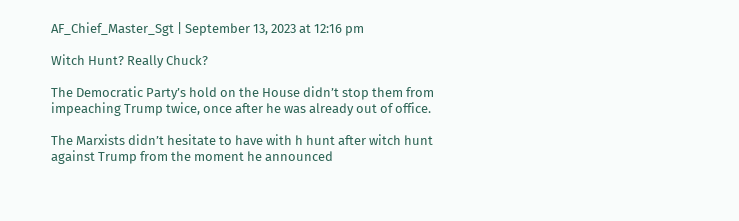AF_Chief_Master_Sgt | September 13, 2023 at 12:16 pm

Witch Hunt? Really Chuck?

The Democratic Party’s hold on the House didn’t stop them from impeaching Trump twice, once after he was already out of office.

The Marxists didn’t hesitate to have with h hunt after witch hunt against Trump from the moment he announced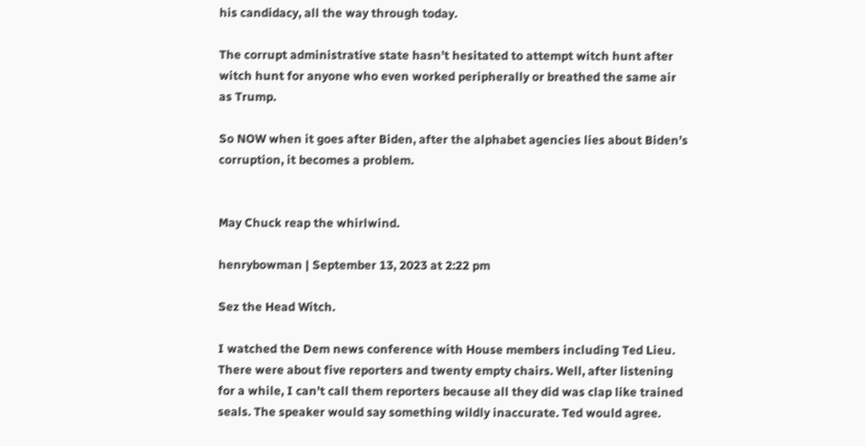his candidacy, all the way through today.

The corrupt administrative state hasn’t hesitated to attempt witch hunt after witch hunt for anyone who even worked peripherally or breathed the same air as Trump.

So NOW when it goes after Biden, after the alphabet agencies lies about Biden’s corruption, it becomes a problem.


May Chuck reap the whirlwind.

henrybowman | September 13, 2023 at 2:22 pm

Sez the Head Witch.

I watched the Dem news conference with House members including Ted Lieu. There were about five reporters and twenty empty chairs. Well, after listening for a while, I can’t call them reporters because all they did was clap like trained seals. The speaker would say something wildly inaccurate. Ted would agree.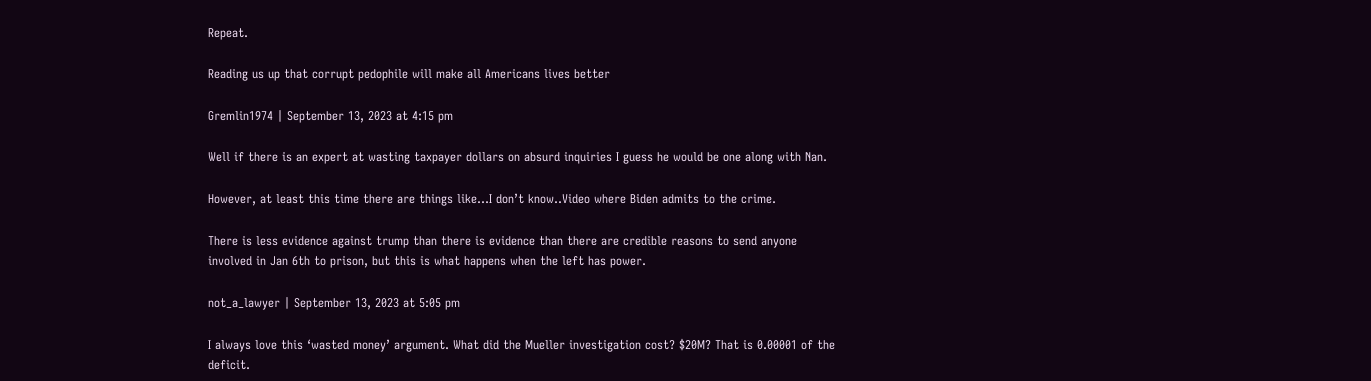Repeat.

Reading us up that corrupt pedophile will make all Americans lives better

Gremlin1974 | September 13, 2023 at 4:15 pm

Well if there is an expert at wasting taxpayer dollars on absurd inquiries I guess he would be one along with Nan.

However, at least this time there are things like…I don’t know..Video where Biden admits to the crime.

There is less evidence against trump than there is evidence than there are credible reasons to send anyone involved in Jan 6th to prison, but this is what happens when the left has power.

not_a_lawyer | September 13, 2023 at 5:05 pm

I always love this ‘wasted money’ argument. What did the Mueller investigation cost? $20M? That is 0.00001 of the deficit.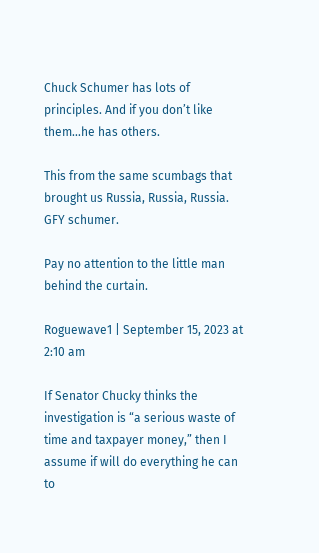Chuck Schumer has lots of principles. And if you don’t like them…he has others.

This from the same scumbags that brought us Russia, Russia, Russia. GFY schumer.

Pay no attention to the little man behind the curtain.

Roguewave1 | September 15, 2023 at 2:10 am

If Senator Chucky thinks the investigation is “a serious waste of time and taxpayer money,” then I assume if will do everything he can to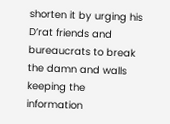shorten it by urging his D’rat friends and bureaucrats to break the damn and walls keeping the information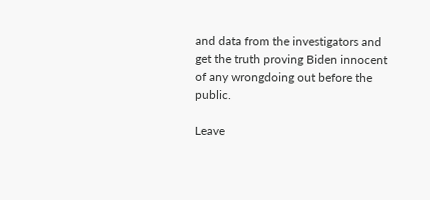and data from the investigators and get the truth proving Biden innocent of any wrongdoing out before the public.

Leave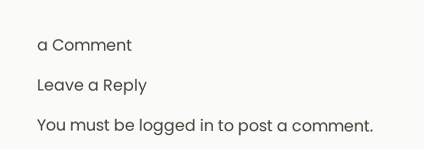a Comment

Leave a Reply

You must be logged in to post a comment.